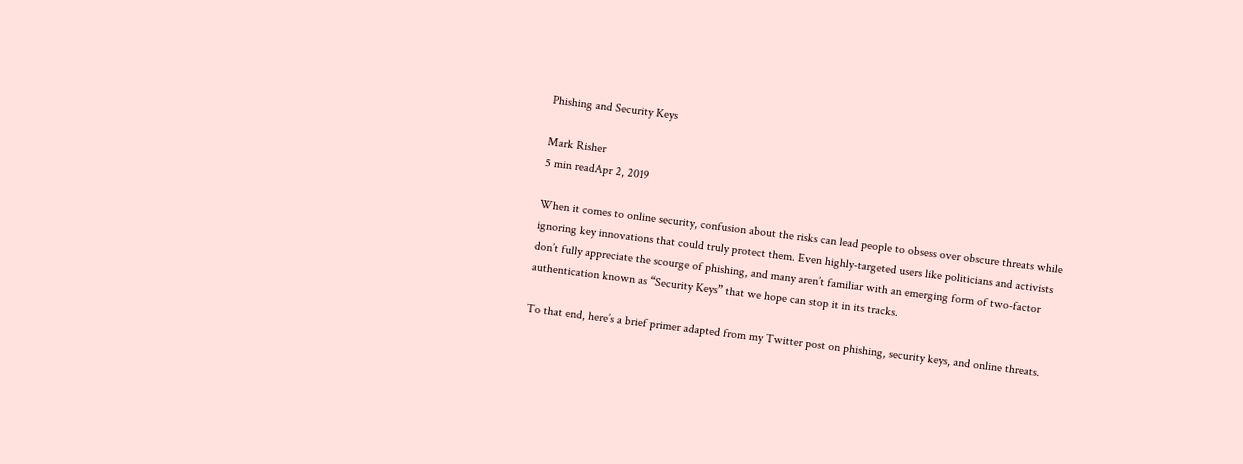Phishing and Security Keys

Mark Risher
5 min readApr 2, 2019

When it comes to online security, confusion about the risks can lead people to obsess over obscure threats while ignoring key innovations that could truly protect them. Even highly-targeted users like politicians and activists don’t fully appreciate the scourge of phishing, and many aren’t familiar with an emerging form of two-factor authentication known as “Security Keys” that we hope can stop it in its tracks.

To that end, here’s a brief primer adapted from my Twitter post on phishing, security keys, and online threats.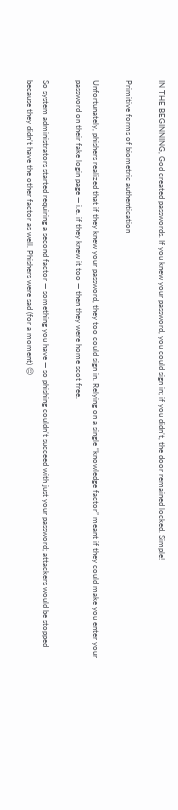IN THE BEGINNING, God created passwords. If you knew your password, you could sign in; if you didn’t, the door remained locked. Simple!

Primitive forms of biometric authentication

Unfortunately, phishers realized that if they knew your password, they too could sign in. Relying on a single “knowledge factor” meant if they could make you enter your password on their fake login page — i.e. if they knew it too — then they were home scot free.

So system administrators started requiring a second factor — something you have — so phishing couldn’t succeed with just your password; attackers would be stopped because they didn’t have the other factor as well. Phishers were sad (for a moment) 😔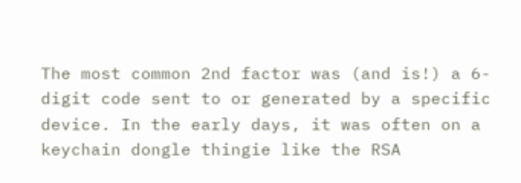The most common 2nd factor was (and is!) a 6-digit code sent to or generated by a specific device. In the early days, it was often on a keychain dongle thingie like the RSA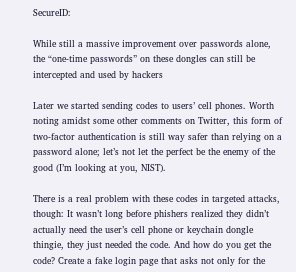SecureID:

While still a massive improvement over passwords alone, the “one-time passwords” on these dongles can still be intercepted and used by hackers

Later we started sending codes to users’ cell phones. Worth noting amidst some other comments on Twitter, this form of two-factor authentication is still way safer than relying on a password alone; let’s not let the perfect be the enemy of the good (I’m looking at you, NIST).

There is a real problem with these codes in targeted attacks, though: It wasn’t long before phishers realized they didn’t actually need the user’s cell phone or keychain dongle thingie, they just needed the code. And how do you get the code? Create a fake login page that asks not only for the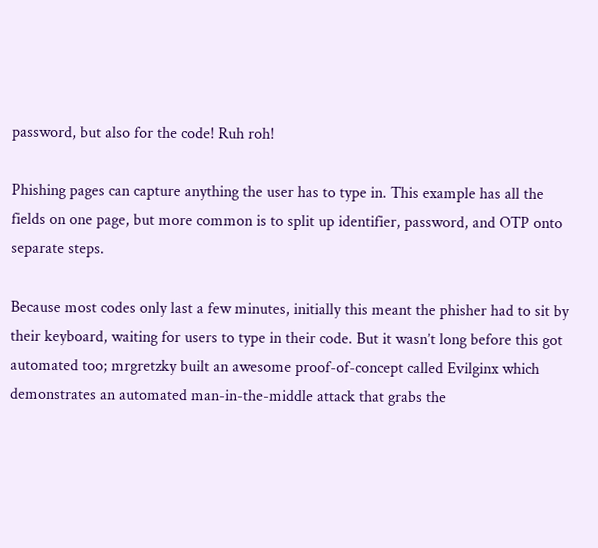password, but also for the code! Ruh roh!

Phishing pages can capture anything the user has to type in. This example has all the fields on one page, but more common is to split up identifier, password, and OTP onto separate steps.

Because most codes only last a few minutes, initially this meant the phisher had to sit by their keyboard, waiting for users to type in their code. But it wasn’t long before this got automated too; mrgretzky built an awesome proof-of-concept called Evilginx which demonstrates an automated man-in-the-middle attack that grabs the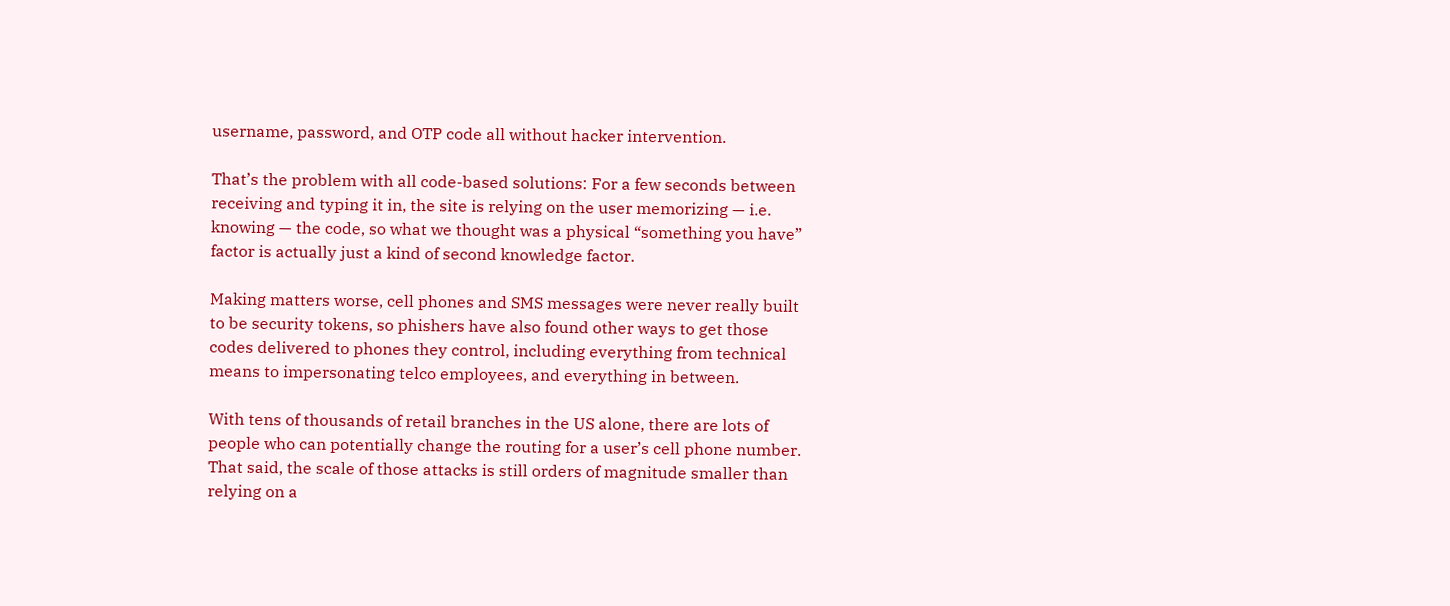username, password, and OTP code all without hacker intervention.

That’s the problem with all code-based solutions: For a few seconds between receiving and typing it in, the site is relying on the user memorizing — i.e. knowing — the code, so what we thought was a physical “something you have” factor is actually just a kind of second knowledge factor.

Making matters worse, cell phones and SMS messages were never really built to be security tokens, so phishers have also found other ways to get those codes delivered to phones they control, including everything from technical means to impersonating telco employees, and everything in between.

With tens of thousands of retail branches in the US alone, there are lots of people who can potentially change the routing for a user’s cell phone number. That said, the scale of those attacks is still orders of magnitude smaller than relying on a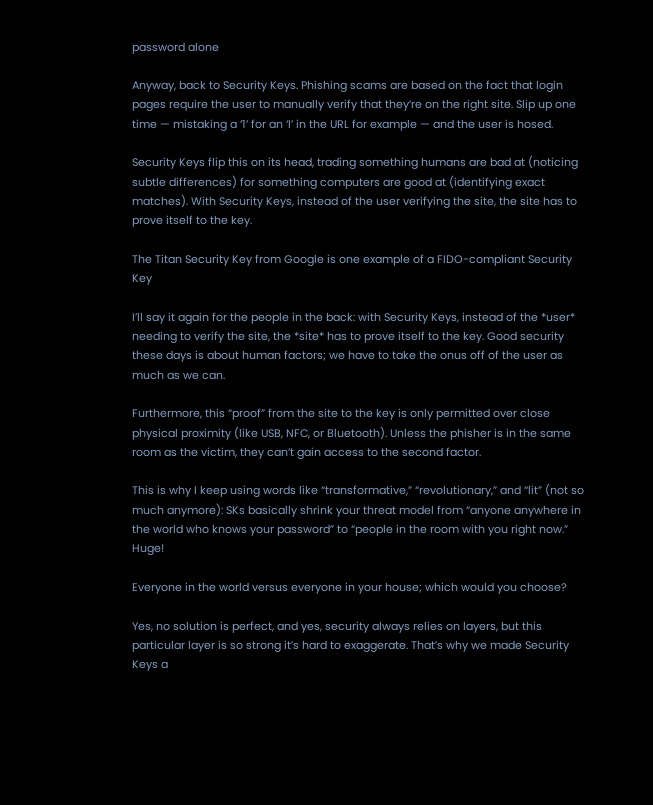password alone

Anyway, back to Security Keys. Phishing scams are based on the fact that login pages require the user to manually verify that they’re on the right site. Slip up one time — mistaking a ‘1’ for an ‘l’ in the URL for example — and the user is hosed.

Security Keys flip this on its head, trading something humans are bad at (noticing subtle differences) for something computers are good at (identifying exact matches). With Security Keys, instead of the user verifying the site, the site has to prove itself to the key.

The Titan Security Key from Google is one example of a FIDO-compliant Security Key

I’ll say it again for the people in the back: with Security Keys, instead of the *user* needing to verify the site, the *site* has to prove itself to the key. Good security these days is about human factors; we have to take the onus off of the user as much as we can.

Furthermore, this “proof” from the site to the key is only permitted over close physical proximity (like USB, NFC, or Bluetooth). Unless the phisher is in the same room as the victim, they can’t gain access to the second factor.

This is why I keep using words like “transformative,” “revolutionary,” and “lit” (not so much anymore): SKs basically shrink your threat model from “anyone anywhere in the world who knows your password” to “people in the room with you right now.” Huge!

Everyone in the world versus everyone in your house; which would you choose?

Yes, no solution is perfect, and yes, security always relies on layers, but this particular layer is so strong it’s hard to exaggerate. That’s why we made Security Keys a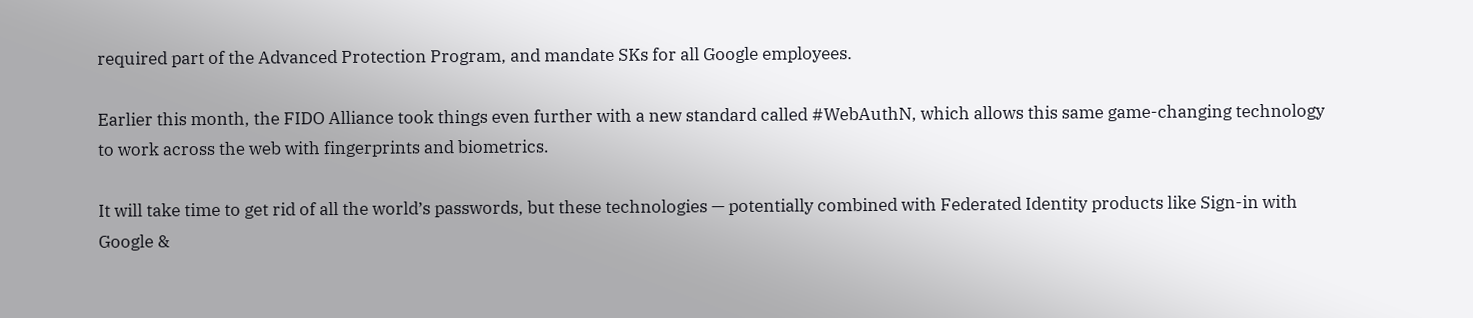required part of the Advanced Protection Program, and mandate SKs for all Google employees.

Earlier this month, the FIDO Alliance took things even further with a new standard called #WebAuthN, which allows this same game-changing technology to work across the web with fingerprints and biometrics.

It will take time to get rid of all the world’s passwords, but these technologies — potentially combined with Federated Identity products like Sign-in with Google &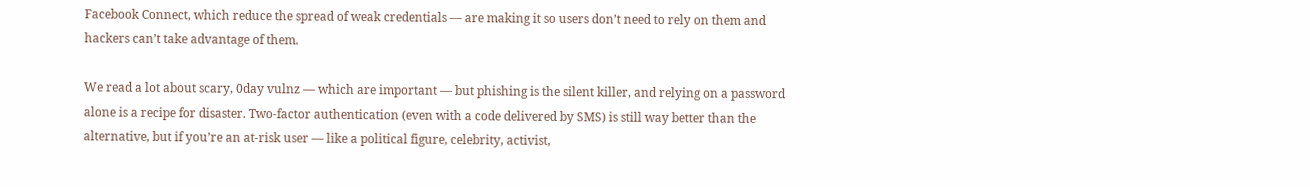Facebook Connect, which reduce the spread of weak credentials — are making it so users don’t need to rely on them and hackers can’t take advantage of them.

We read a lot about scary, 0day vulnz — which are important — but phishing is the silent killer, and relying on a password alone is a recipe for disaster. Two-factor authentication (even with a code delivered by SMS) is still way better than the alternative, but if you’re an at-risk user — like a political figure, celebrity, activist,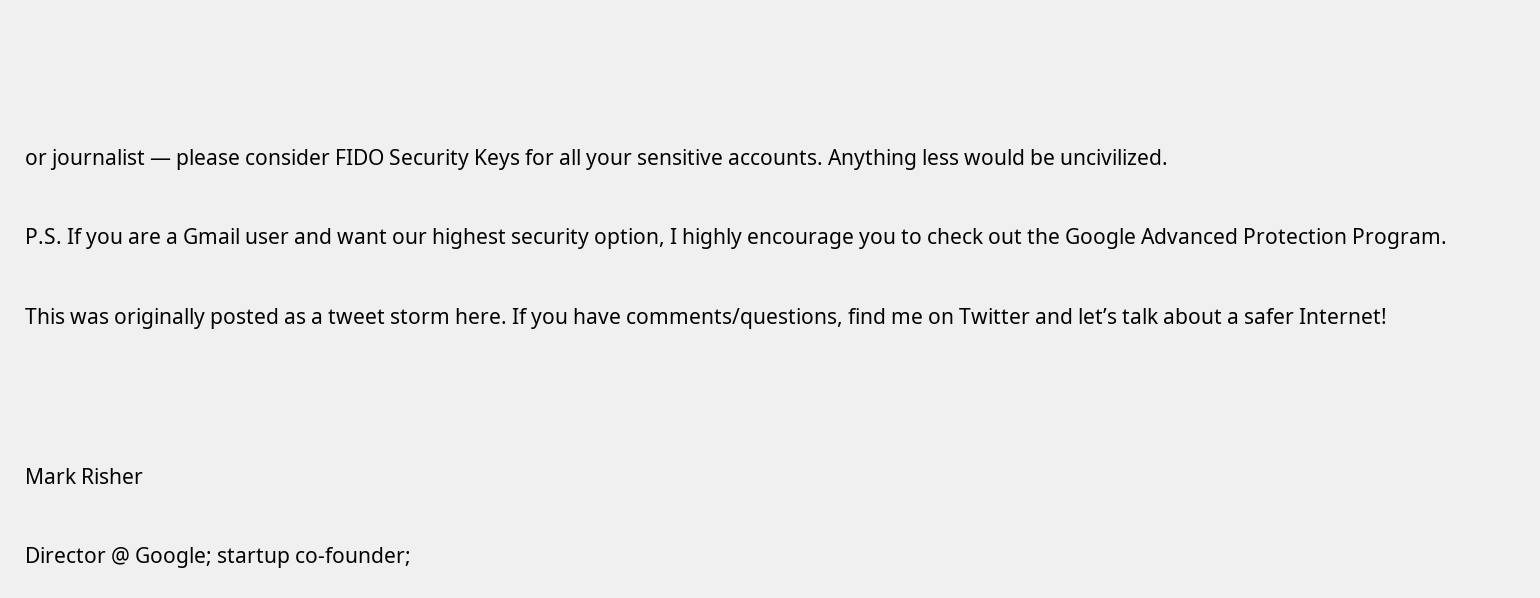or journalist — please consider FIDO Security Keys for all your sensitive accounts. Anything less would be uncivilized.

P.S. If you are a Gmail user and want our highest security option, I highly encourage you to check out the Google Advanced Protection Program.

This was originally posted as a tweet storm here. If you have comments/questions, find me on Twitter and let’s talk about a safer Internet!



Mark Risher

Director @ Google; startup co-founder;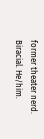former theater nerd. Biracial. He/him.